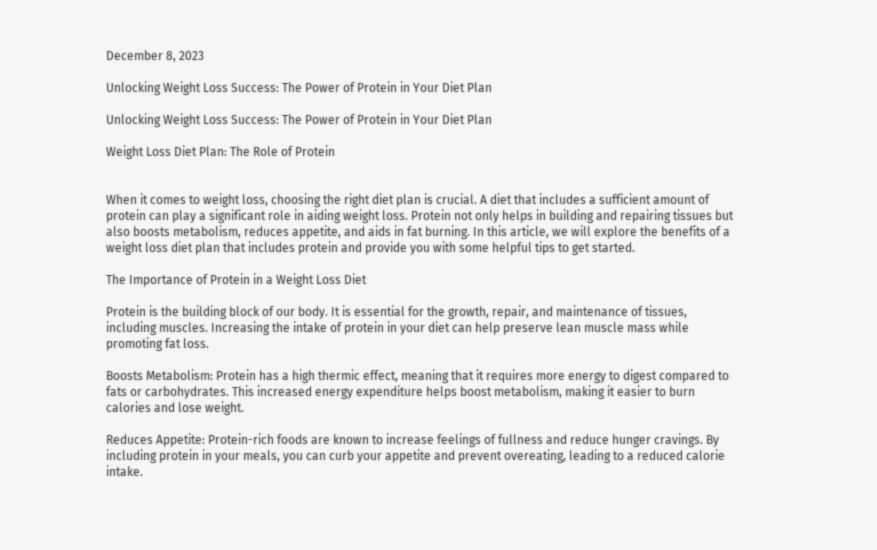December 8, 2023

Unlocking Weight Loss Success: The Power of Protein in Your Diet Plan

Unlocking Weight Loss Success: The Power of Protein in Your Diet Plan

Weight Loss Diet Plan: The Role of Protein


When it comes to weight loss, choosing the right diet plan is crucial. A diet that includes a sufficient amount of protein can play a significant role in aiding weight loss. Protein not only helps in building and repairing tissues but also boosts metabolism, reduces appetite, and aids in fat burning. In this article, we will explore the benefits of a weight loss diet plan that includes protein and provide you with some helpful tips to get started.

The Importance of Protein in a Weight Loss Diet

Protein is the building block of our body. It is essential for the growth, repair, and maintenance of tissues, including muscles. Increasing the intake of protein in your diet can help preserve lean muscle mass while promoting fat loss.

Boosts Metabolism: Protein has a high thermic effect, meaning that it requires more energy to digest compared to fats or carbohydrates. This increased energy expenditure helps boost metabolism, making it easier to burn calories and lose weight.

Reduces Appetite: Protein-rich foods are known to increase feelings of fullness and reduce hunger cravings. By including protein in your meals, you can curb your appetite and prevent overeating, leading to a reduced calorie intake.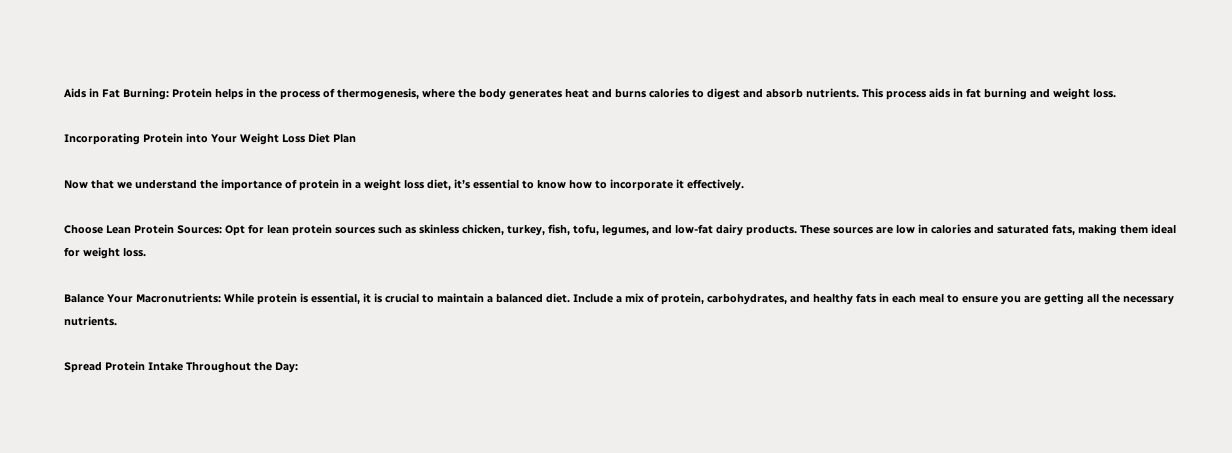Aids in Fat Burning: Protein helps in the process of thermogenesis, where the body generates heat and burns calories to digest and absorb nutrients. This process aids in fat burning and weight loss.

Incorporating Protein into Your Weight Loss Diet Plan

Now that we understand the importance of protein in a weight loss diet, it’s essential to know how to incorporate it effectively.

Choose Lean Protein Sources: Opt for lean protein sources such as skinless chicken, turkey, fish, tofu, legumes, and low-fat dairy products. These sources are low in calories and saturated fats, making them ideal for weight loss.

Balance Your Macronutrients: While protein is essential, it is crucial to maintain a balanced diet. Include a mix of protein, carbohydrates, and healthy fats in each meal to ensure you are getting all the necessary nutrients.

Spread Protein Intake Throughout the Day: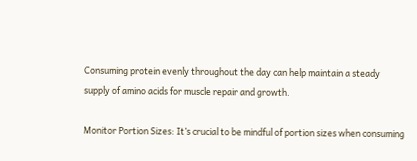Consuming protein evenly throughout the day can help maintain a steady supply of amino acids for muscle repair and growth.

Monitor Portion Sizes: It’s crucial to be mindful of portion sizes when consuming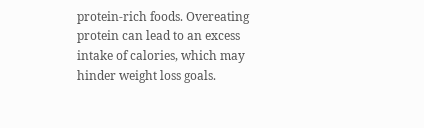protein-rich foods. Overeating protein can lead to an excess intake of calories, which may hinder weight loss goals.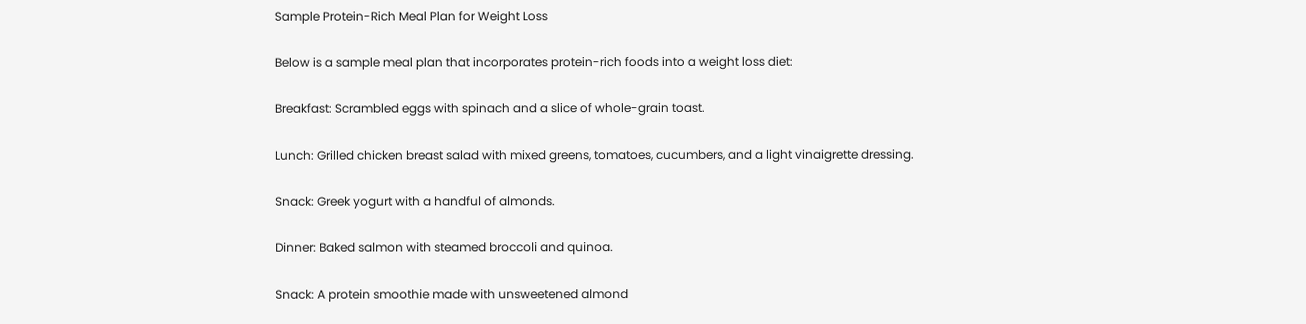Sample Protein-Rich Meal Plan for Weight Loss

Below is a sample meal plan that incorporates protein-rich foods into a weight loss diet:

Breakfast: Scrambled eggs with spinach and a slice of whole-grain toast.

Lunch: Grilled chicken breast salad with mixed greens, tomatoes, cucumbers, and a light vinaigrette dressing.

Snack: Greek yogurt with a handful of almonds.

Dinner: Baked salmon with steamed broccoli and quinoa.

Snack: A protein smoothie made with unsweetened almond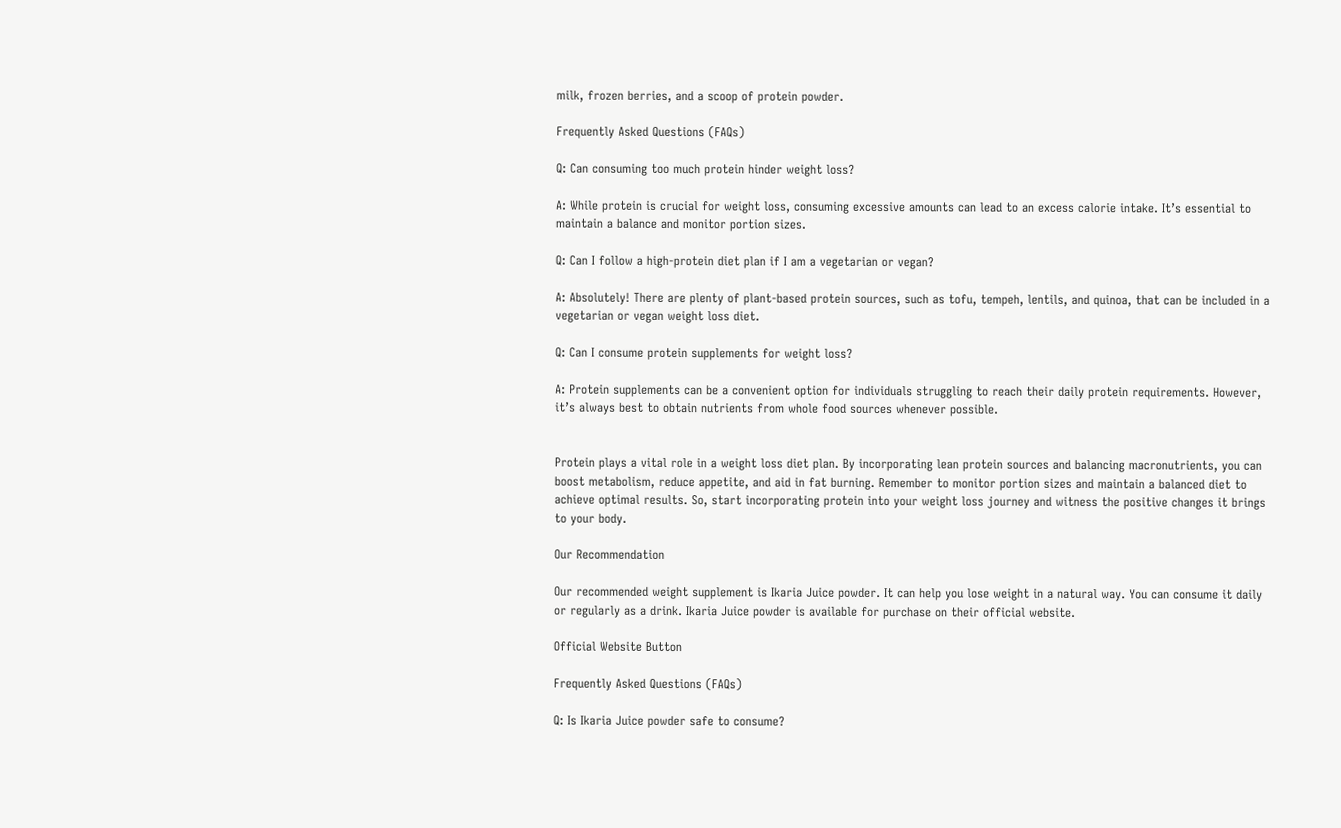milk, frozen berries, and a scoop of protein powder.

Frequently Asked Questions (FAQs)

Q: Can consuming too much protein hinder weight loss?

A: While protein is crucial for weight loss, consuming excessive amounts can lead to an excess calorie intake. It’s essential to maintain a balance and monitor portion sizes.

Q: Can I follow a high-protein diet plan if I am a vegetarian or vegan?

A: Absolutely! There are plenty of plant-based protein sources, such as tofu, tempeh, lentils, and quinoa, that can be included in a vegetarian or vegan weight loss diet.

Q: Can I consume protein supplements for weight loss?

A: Protein supplements can be a convenient option for individuals struggling to reach their daily protein requirements. However, it’s always best to obtain nutrients from whole food sources whenever possible.


Protein plays a vital role in a weight loss diet plan. By incorporating lean protein sources and balancing macronutrients, you can boost metabolism, reduce appetite, and aid in fat burning. Remember to monitor portion sizes and maintain a balanced diet to achieve optimal results. So, start incorporating protein into your weight loss journey and witness the positive changes it brings to your body.

Our Recommendation

Our recommended weight supplement is Ikaria Juice powder. It can help you lose weight in a natural way. You can consume it daily or regularly as a drink. Ikaria Juice powder is available for purchase on their official website.

Official Website Button

Frequently Asked Questions (FAQs)

Q: Is Ikaria Juice powder safe to consume?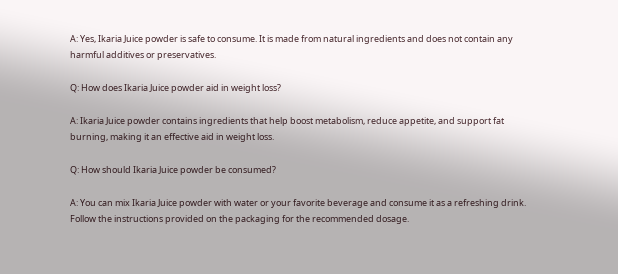A: Yes, Ikaria Juice powder is safe to consume. It is made from natural ingredients and does not contain any harmful additives or preservatives.

Q: How does Ikaria Juice powder aid in weight loss?

A: Ikaria Juice powder contains ingredients that help boost metabolism, reduce appetite, and support fat burning, making it an effective aid in weight loss.

Q: How should Ikaria Juice powder be consumed?

A: You can mix Ikaria Juice powder with water or your favorite beverage and consume it as a refreshing drink. Follow the instructions provided on the packaging for the recommended dosage.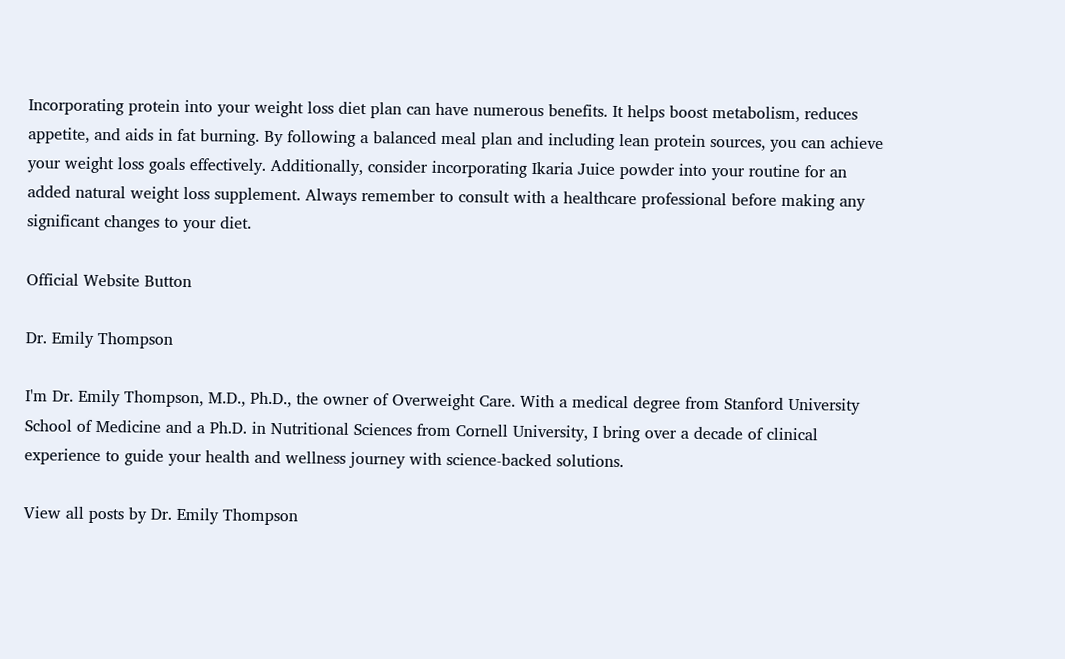Incorporating protein into your weight loss diet plan can have numerous benefits. It helps boost metabolism, reduces appetite, and aids in fat burning. By following a balanced meal plan and including lean protein sources, you can achieve your weight loss goals effectively. Additionally, consider incorporating Ikaria Juice powder into your routine for an added natural weight loss supplement. Always remember to consult with a healthcare professional before making any significant changes to your diet.

Official Website Button

Dr. Emily Thompson

I'm Dr. Emily Thompson, M.D., Ph.D., the owner of Overweight Care. With a medical degree from Stanford University School of Medicine and a Ph.D. in Nutritional Sciences from Cornell University, I bring over a decade of clinical experience to guide your health and wellness journey with science-backed solutions.

View all posts by Dr. Emily Thompson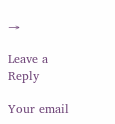→

Leave a Reply

Your email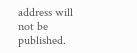address will not be published.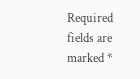Required fields are marked *